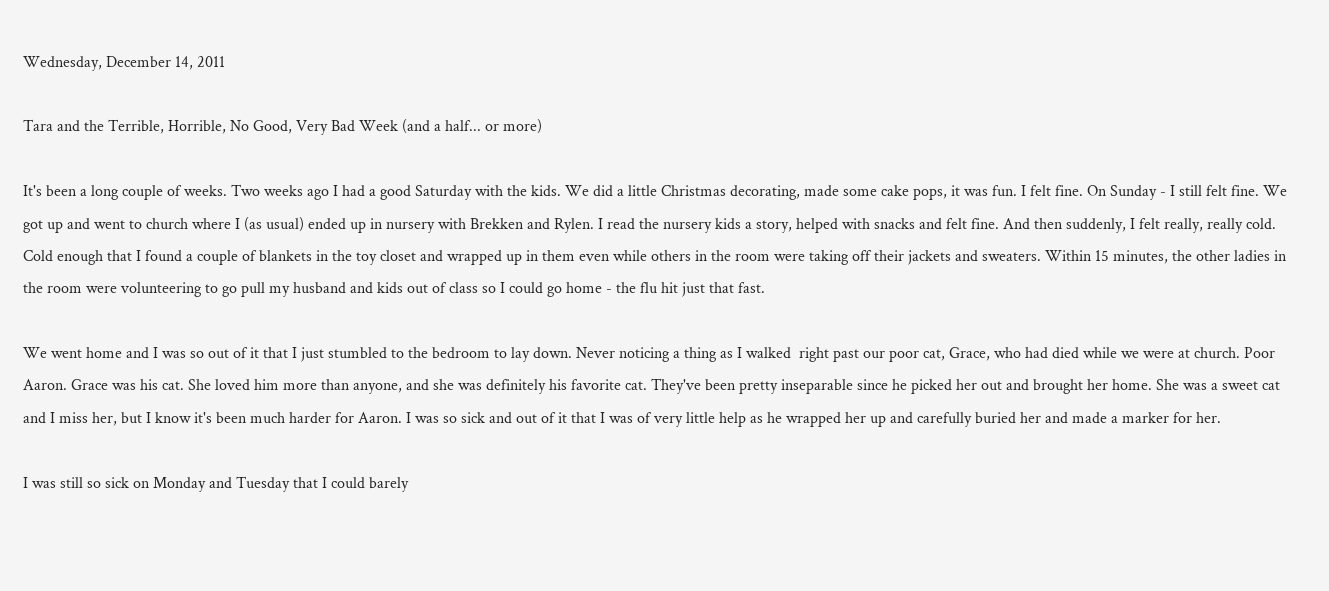Wednesday, December 14, 2011

Tara and the Terrible, Horrible, No Good, Very Bad Week (and a half... or more)

It's been a long couple of weeks. Two weeks ago I had a good Saturday with the kids. We did a little Christmas decorating, made some cake pops, it was fun. I felt fine. On Sunday - I still felt fine. We got up and went to church where I (as usual) ended up in nursery with Brekken and Rylen. I read the nursery kids a story, helped with snacks and felt fine. And then suddenly, I felt really, really cold. Cold enough that I found a couple of blankets in the toy closet and wrapped up in them even while others in the room were taking off their jackets and sweaters. Within 15 minutes, the other ladies in the room were volunteering to go pull my husband and kids out of class so I could go home - the flu hit just that fast.

We went home and I was so out of it that I just stumbled to the bedroom to lay down. Never noticing a thing as I walked  right past our poor cat, Grace, who had died while we were at church. Poor Aaron. Grace was his cat. She loved him more than anyone, and she was definitely his favorite cat. They've been pretty inseparable since he picked her out and brought her home. She was a sweet cat and I miss her, but I know it's been much harder for Aaron. I was so sick and out of it that I was of very little help as he wrapped her up and carefully buried her and made a marker for her.

I was still so sick on Monday and Tuesday that I could barely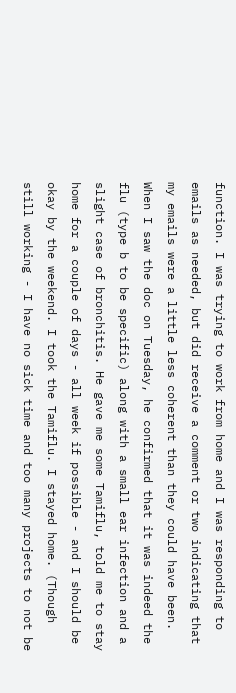function. I was trying to work from home and I was responding to emails as needed, but did receive a comment or two indicating that my emails were a little less coherent than they could have been. When I saw the doc on Tuesday, he confirmed that it was indeed the flu (type b to be specific) along with a small ear infection and a slight case of bronchitis. He gave me some Tamiflu, told me to stay home for a couple of days - all week if possible - and I should be okay by the weekend. I took the Tamiflu. I stayed home. (Though still working - I have no sick time and too many projects to not be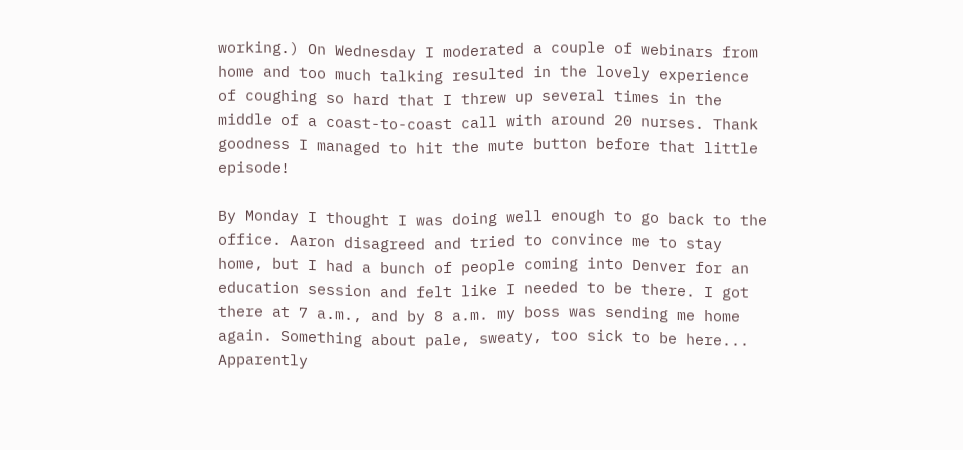working.) On Wednesday I moderated a couple of webinars from home and too much talking resulted in the lovely experience of coughing so hard that I threw up several times in the middle of a coast-to-coast call with around 20 nurses. Thank goodness I managed to hit the mute button before that little episode!

By Monday I thought I was doing well enough to go back to the office. Aaron disagreed and tried to convince me to stay home, but I had a bunch of people coming into Denver for an education session and felt like I needed to be there. I got there at 7 a.m., and by 8 a.m. my boss was sending me home again. Something about pale, sweaty, too sick to be here... Apparently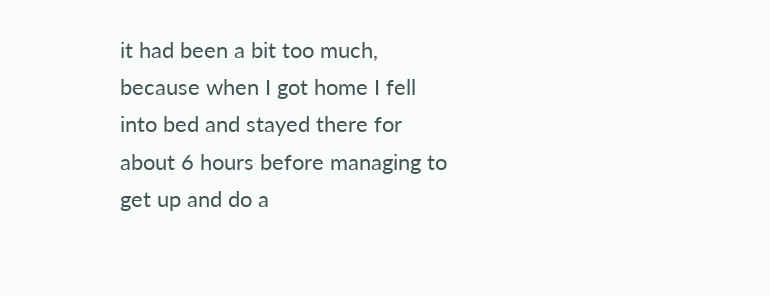it had been a bit too much, because when I got home I fell into bed and stayed there for about 6 hours before managing to get up and do a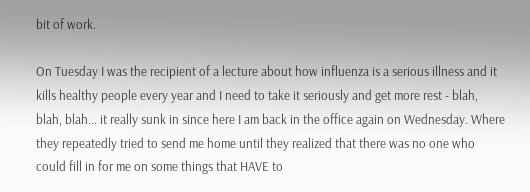bit of work.

On Tuesday I was the recipient of a lecture about how influenza is a serious illness and it kills healthy people every year and I need to take it seriously and get more rest - blah, blah, blah... it really sunk in since here I am back in the office again on Wednesday. Where they repeatedly tried to send me home until they realized that there was no one who could fill in for me on some things that HAVE to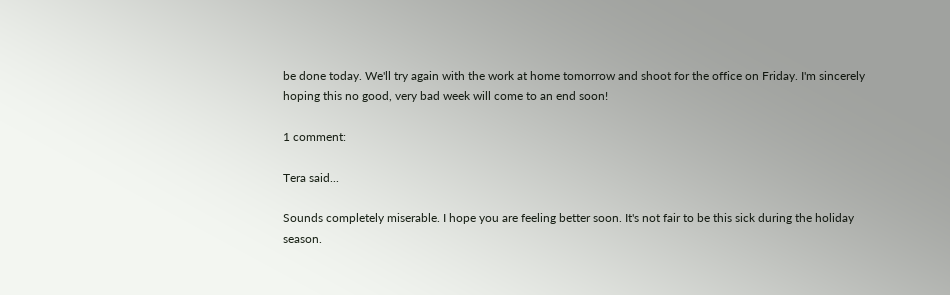be done today. We'll try again with the work at home tomorrow and shoot for the office on Friday. I'm sincerely hoping this no good, very bad week will come to an end soon!

1 comment:

Tera said...

Sounds completely miserable. I hope you are feeling better soon. It's not fair to be this sick during the holiday season.